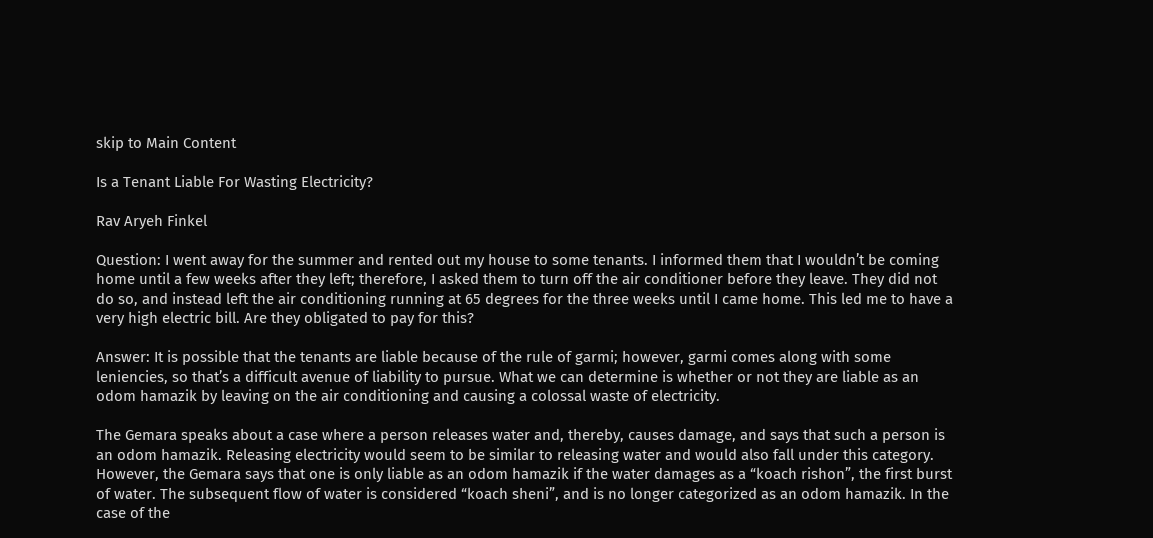skip to Main Content

Is a Tenant Liable For Wasting Electricity?

Rav Aryeh Finkel

Question: I went away for the summer and rented out my house to some tenants. I informed them that I wouldn’t be coming home until a few weeks after they left; therefore, I asked them to turn off the air conditioner before they leave. They did not do so, and instead left the air conditioning running at 65 degrees for the three weeks until I came home. This led me to have a very high electric bill. Are they obligated to pay for this?

Answer: It is possible that the tenants are liable because of the rule of garmi; however, garmi comes along with some leniencies, so that’s a difficult avenue of liability to pursue. What we can determine is whether or not they are liable as an odom hamazik by leaving on the air conditioning and causing a colossal waste of electricity.

The Gemara speaks about a case where a person releases water and, thereby, causes damage, and says that such a person is an odom hamazik. Releasing electricity would seem to be similar to releasing water and would also fall under this category. However, the Gemara says that one is only liable as an odom hamazik if the water damages as a “koach rishon”, the first burst of water. The subsequent flow of water is considered “koach sheni”, and is no longer categorized as an odom hamazik. In the case of the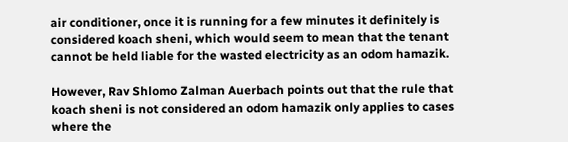air conditioner, once it is running for a few minutes it definitely is considered koach sheni, which would seem to mean that the tenant cannot be held liable for the wasted electricity as an odom hamazik.

However, Rav Shlomo Zalman Auerbach points out that the rule that koach sheni is not considered an odom hamazik only applies to cases where the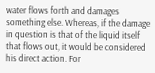water flows forth and damages something else. Whereas, if the damage in question is that of the liquid itself that flows out, it would be considered his direct action. For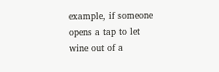example, if someone opens a tap to let wine out of a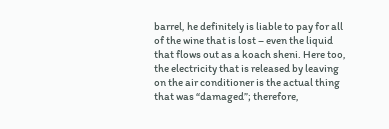barrel, he definitely is liable to pay for all of the wine that is lost – even the liquid that flows out as a koach sheni. Here too, the electricity that is released by leaving on the air conditioner is the actual thing that was “damaged”; therefore,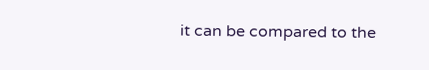it can be compared to the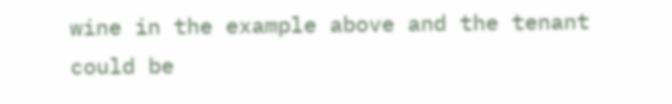wine in the example above and the tenant could be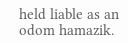held liable as an odom hamazik.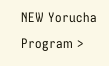NEW Yorucha Program >